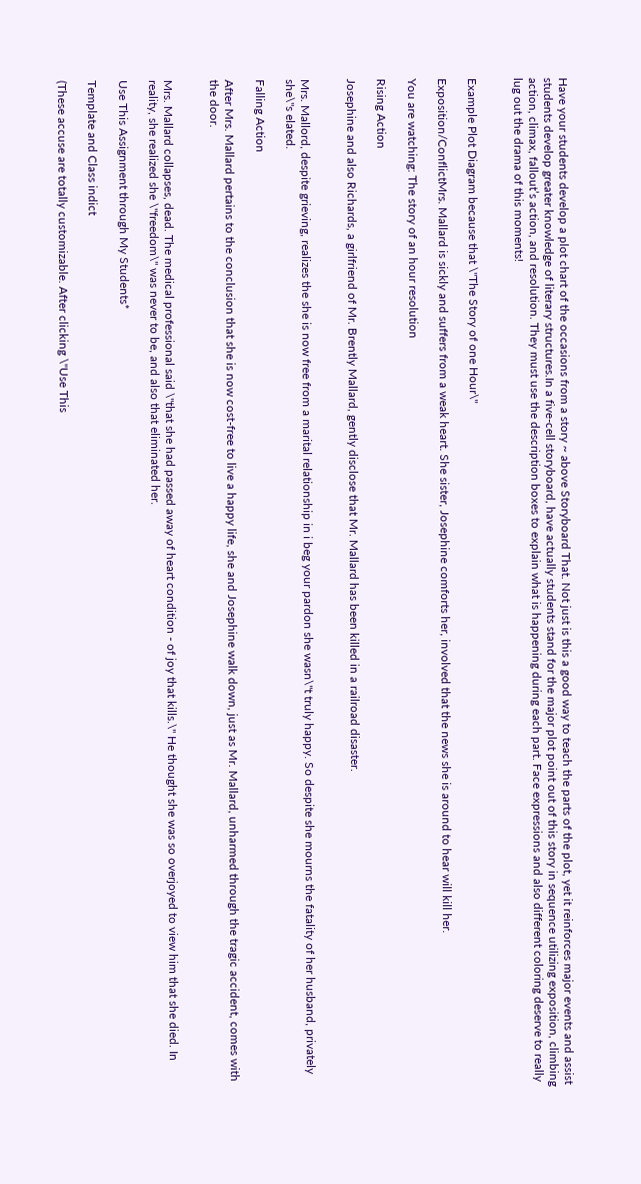Have your students develop a plot chart of the occasions from a story ~ above Storyboard That. Not just is this a good way to teach the parts of the plot, yet it reinforces major events and assist students develop greater knowledge of literary structures.In a five-cell storyboard, have actually students stand for the major plot point out of this story in sequence utilizing exposition, climbing action, climax, fallout’s action, and resolution. They must use the description boxes to explain what is happening during each part. Face expressions and also different coloring deserve to really lug out the drama of this moments!


Example Plot Diagram because that \"The Story of one Hour\"

Exposition/ConflictMrs. Mallard is sickly and suffers from a weak heart. She sister, Josephine comforts her, involved that the news she is around to hear will kill her.

You are watching: The story of an hour resolution

Rising Action

Josephine and also Richards, a girlfriend of Mr. Brently Mallard, gently disclose that Mr. Mallard has been killed in a railroad disaster.


Mrs. Mallord, despite grieving, realizes the she is now free from a marital relationship in i beg your pardon she wasn\"t truly happy. So despite she mourns the fatality of her husband, privately she\"s elated.

Falling Action

After Mrs. Mallard pertains to the conclusion that she is now cost-free to live a happy life, she and Josephine walk down, just as Mr. Mallard, unharmed through the tragic accident, comes with the door.


Mrs. Mallard collapses, dead. The medical professional said \"that she had passed away of heart condition - of joy that kills.\" He thought she was so overjoyed to view him that she died. In reality, she realized she \"freedom\" was never to be, and also that eliminated her.

Use This Assignment through My Students*

Template and Class indict

(These accuse are totally customizable. After clicking \"Use This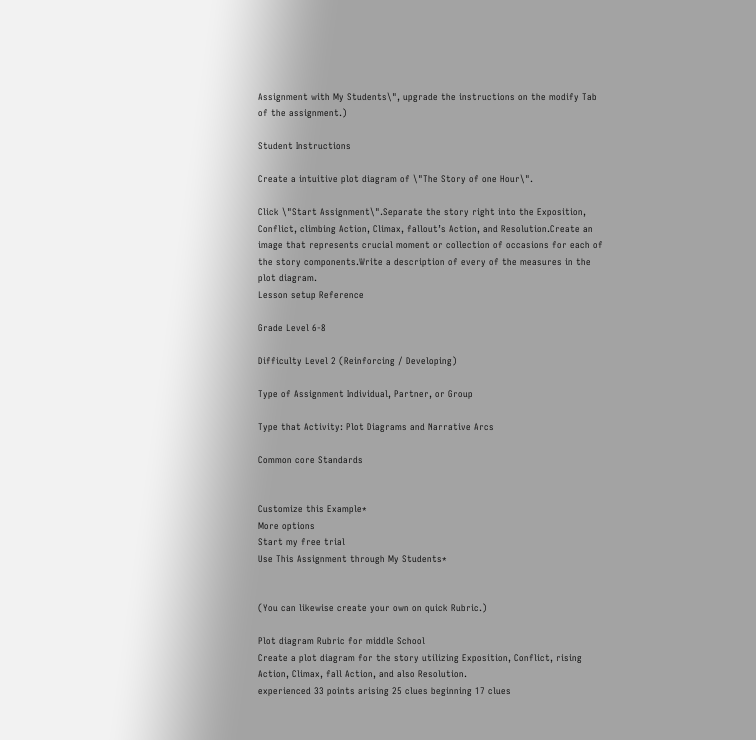Assignment with My Students\", upgrade the instructions on the modify Tab of the assignment.)

Student Instructions

Create a intuitive plot diagram of \"The Story of one Hour\".

Click \"Start Assignment\".Separate the story right into the Exposition, Conflict, climbing Action, Climax, fallout’s Action, and Resolution.Create an image that represents crucial moment or collection of occasions for each of the story components.Write a description of every of the measures in the plot diagram.
Lesson setup Reference

Grade Level 6-8

Difficulty Level 2 (Reinforcing / Developing)

Type of Assignment Individual, Partner, or Group

Type that Activity: Plot Diagrams and Narrative Arcs

Common core Standards


Customize this Example*
More options
Start my free trial
Use This Assignment through My Students*


(You can likewise create your own on quick Rubric.)

Plot diagram Rubric for middle School
Create a plot diagram for the story utilizing Exposition, Conflict, rising Action, Climax, fall Action, and also Resolution.
experienced 33 points arising 25 clues beginning 17 clues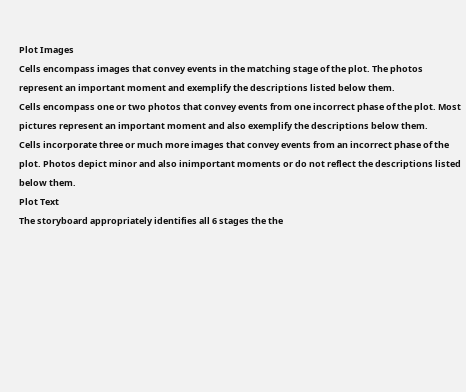Plot Images
Cells encompass images that convey events in the matching stage of the plot. The photos represent an important moment and exemplify the descriptions listed below them.
Cells encompass one or two photos that convey events from one incorrect phase of the plot. Most pictures represent an important moment and also exemplify the descriptions below them.
Cells incorporate three or much more images that convey events from an incorrect phase of the plot. Photos depict minor and also inimportant moments or do not reflect the descriptions listed below them.
Plot Text
The storyboard appropriately identifies all 6 stages the the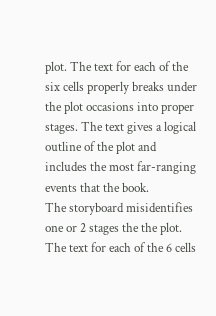plot. The text for each of the six cells properly breaks under the plot occasions into proper stages. The text gives a logical outline of the plot and includes the most far-ranging events that the book.
The storyboard misidentifies one or 2 stages the the plot. The text for each of the 6 cells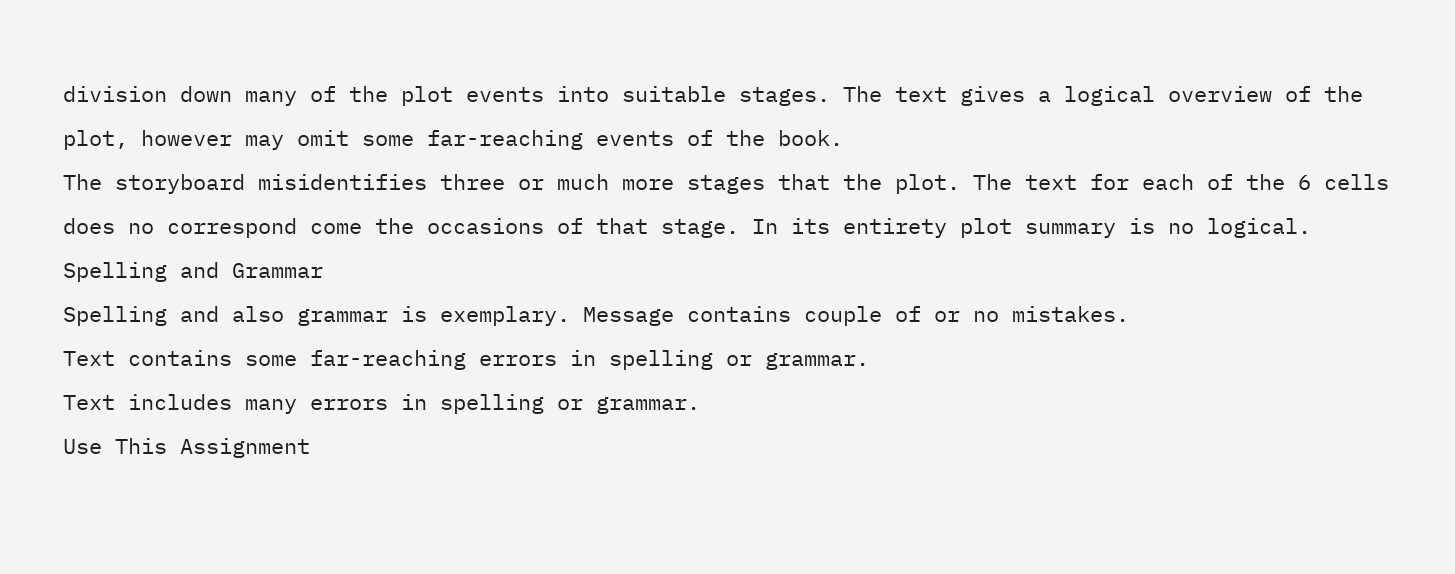division down many of the plot events into suitable stages. The text gives a logical overview of the plot, however may omit some far-reaching events of the book.
The storyboard misidentifies three or much more stages that the plot. The text for each of the 6 cells does no correspond come the occasions of that stage. In its entirety plot summary is no logical.
Spelling and Grammar
Spelling and also grammar is exemplary. Message contains couple of or no mistakes.
Text contains some far-reaching errors in spelling or grammar.
Text includes many errors in spelling or grammar.
Use This Assignment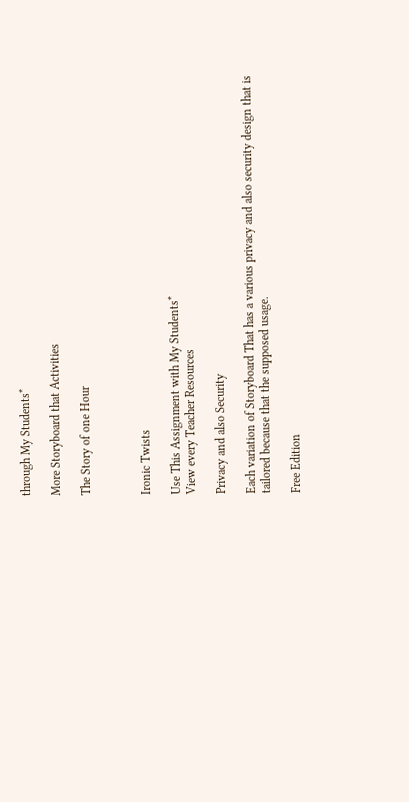through My Students*

More Storyboard that Activities

The Story of one Hour



Ironic Twists

Use This Assignment with My Students*
View every Teacher Resources

Privacy and also Security

Each variation of Storyboard That has a various privacy and also security design that is tailored because that the supposed usage.

Free Edition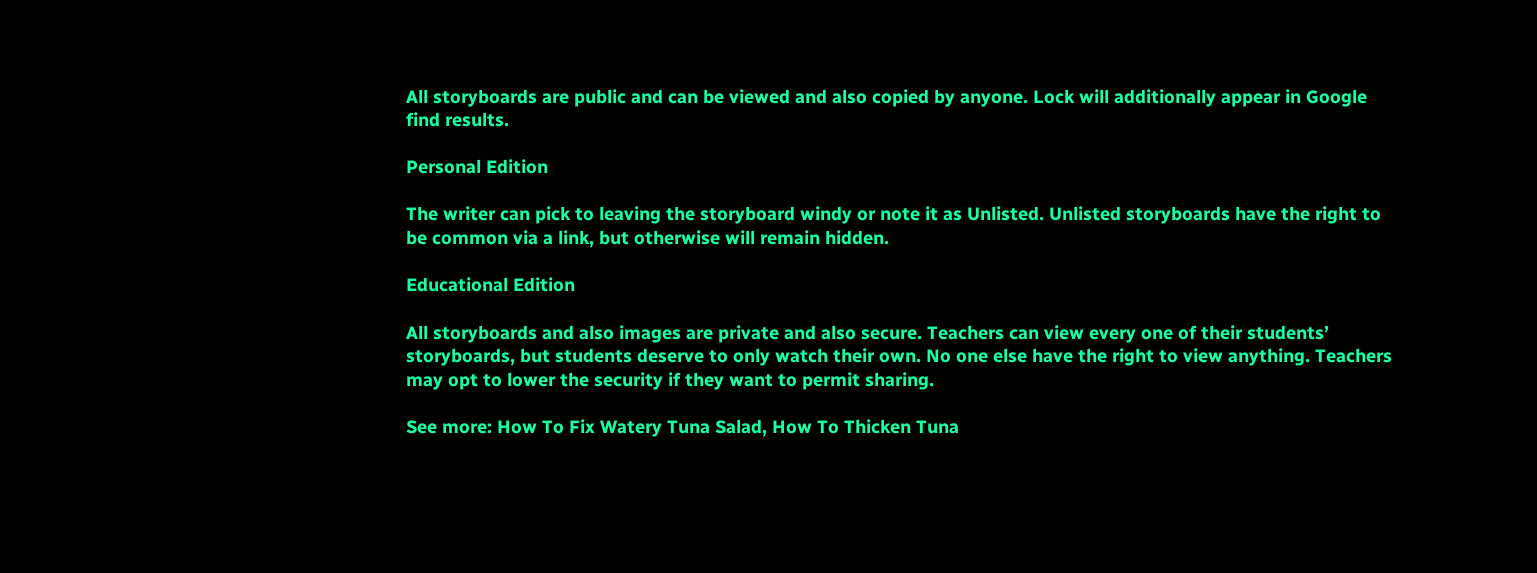All storyboards are public and can be viewed and also copied by anyone. Lock will additionally appear in Google find results.

Personal Edition

The writer can pick to leaving the storyboard windy or note it as Unlisted. Unlisted storyboards have the right to be common via a link, but otherwise will remain hidden.

Educational Edition

All storyboards and also images are private and also secure. Teachers can view every one of their students’ storyboards, but students deserve to only watch their own. No one else have the right to view anything. Teachers may opt to lower the security if they want to permit sharing.

See more: How To Fix Watery Tuna Salad, How To Thicken Tuna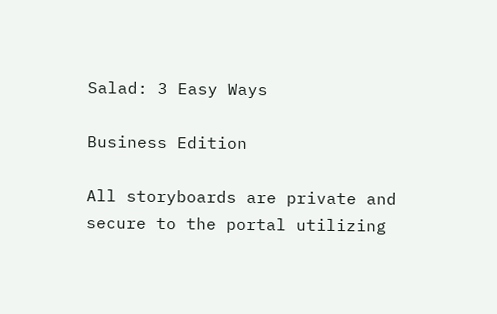Salad: 3 Easy Ways

Business Edition

All storyboards are private and secure to the portal utilizing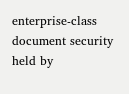enterprise-class document security held by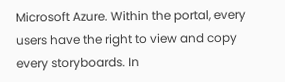Microsoft Azure. Within the portal, every users have the right to view and copy every storyboards. In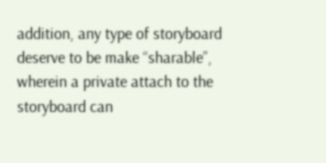addition, any type of storyboard deserve to be make “sharable”, wherein a private attach to the storyboard can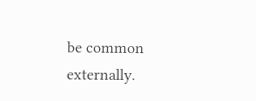be common externally.